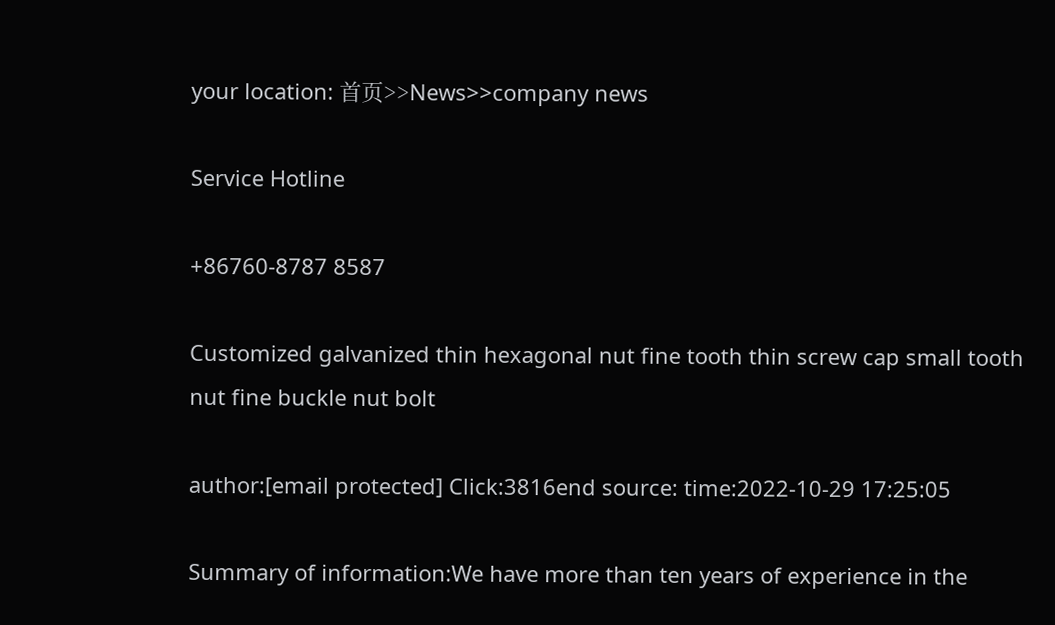your location: 首页>>News>>company news

Service Hotline

+86760-8787 8587

Customized galvanized thin hexagonal nut fine tooth thin screw cap small tooth nut fine buckle nut bolt

author:[email protected] Click:3816end source: time:2022-10-29 17:25:05

Summary of information:We have more than ten years of experience in the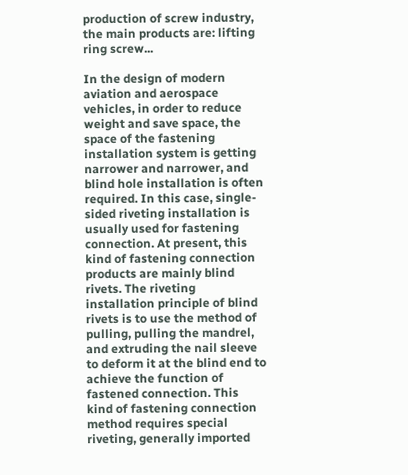production of screw industry, the main products are: lifting ring screw...

In the design of modern aviation and aerospace vehicles, in order to reduce weight and save space, the space of the fastening installation system is getting narrower and narrower, and blind hole installation is often required. In this case, single-sided riveting installation is usually used for fastening connection. At present, this kind of fastening connection products are mainly blind rivets. The riveting installation principle of blind rivets is to use the method of pulling, pulling the mandrel, and extruding the nail sleeve to deform it at the blind end to achieve the function of fastened connection. This kind of fastening connection method requires special riveting, generally imported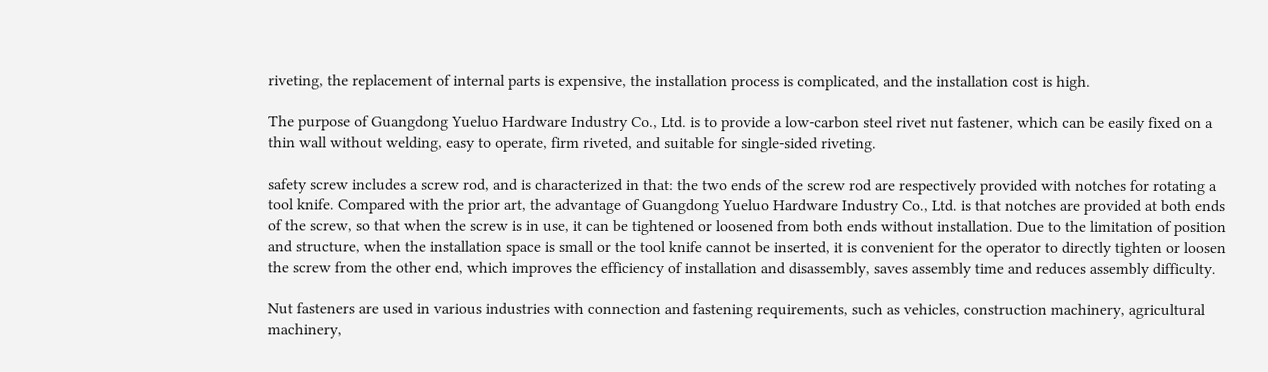riveting, the replacement of internal parts is expensive, the installation process is complicated, and the installation cost is high.

The purpose of Guangdong Yueluo Hardware Industry Co., Ltd. is to provide a low-carbon steel rivet nut fastener, which can be easily fixed on a thin wall without welding, easy to operate, firm riveted, and suitable for single-sided riveting.

safety screw includes a screw rod, and is characterized in that: the two ends of the screw rod are respectively provided with notches for rotating a tool knife. Compared with the prior art, the advantage of Guangdong Yueluo Hardware Industry Co., Ltd. is that notches are provided at both ends of the screw, so that when the screw is in use, it can be tightened or loosened from both ends without installation. Due to the limitation of position and structure, when the installation space is small or the tool knife cannot be inserted, it is convenient for the operator to directly tighten or loosen the screw from the other end, which improves the efficiency of installation and disassembly, saves assembly time and reduces assembly difficulty.

Nut fasteners are used in various industries with connection and fastening requirements, such as vehicles, construction machinery, agricultural machinery,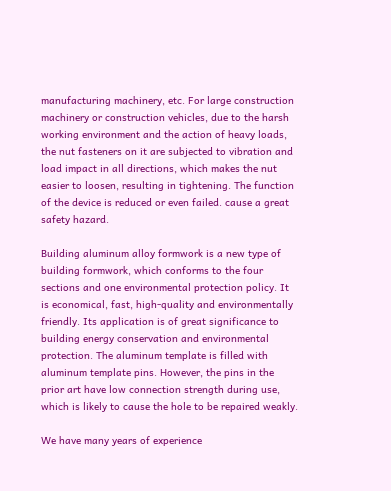manufacturing machinery, etc. For large construction machinery or construction vehicles, due to the harsh working environment and the action of heavy loads, the nut fasteners on it are subjected to vibration and load impact in all directions, which makes the nut easier to loosen, resulting in tightening. The function of the device is reduced or even failed. cause a great safety hazard.

Building aluminum alloy formwork is a new type of building formwork, which conforms to the four sections and one environmental protection policy. It is economical, fast, high-quality and environmentally friendly. Its application is of great significance to building energy conservation and environmental protection. The aluminum template is filled with aluminum template pins. However, the pins in the prior art have low connection strength during use, which is likely to cause the hole to be repaired weakly.

We have many years of experience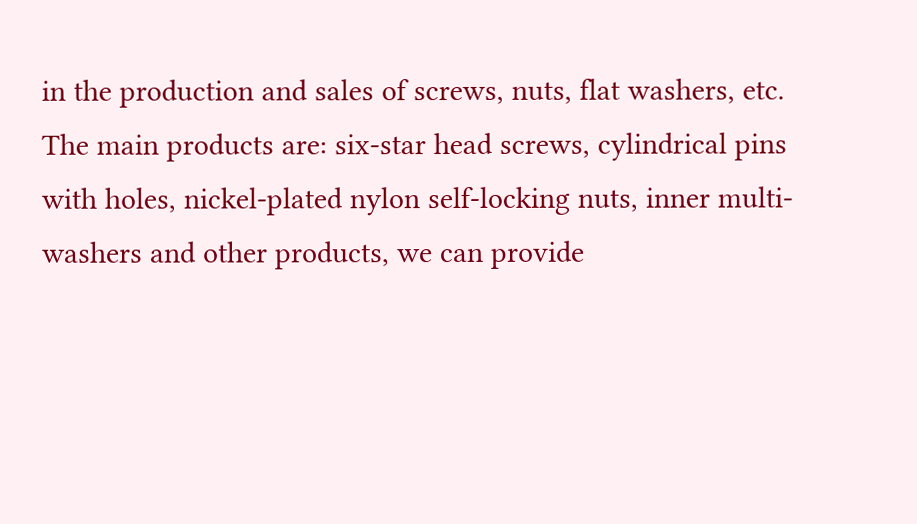in the production and sales of screws, nuts, flat washers, etc. The main products are: six-star head screws, cylindrical pins with holes, nickel-plated nylon self-locking nuts, inner multi-washers and other products, we can provide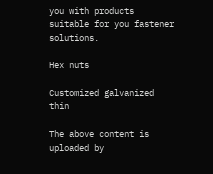you with products suitable for you fastener solutions.

Hex nuts

Customized galvanized thin

The above content is uploaded by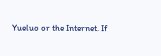Yueluo or the Internet. If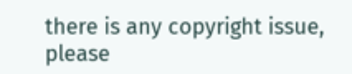there is any copyright issue, please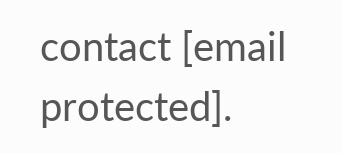contact [email protected].